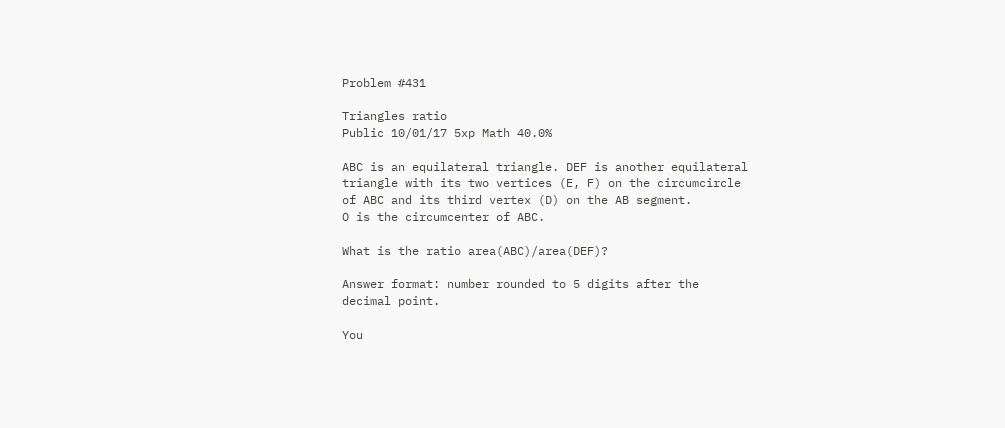Problem #431

Triangles ratio
Public 10/01/17 5xp Math 40.0%

ABC is an equilateral triangle. DEF is another equilateral triangle with its two vertices (E, F) on the circumcircle of ABC and its third vertex (D) on the AB segment.
O is the circumcenter of ABC.

What is the ratio area(ABC)/area(DEF)?

Answer format: number rounded to 5 digits after the decimal point.

You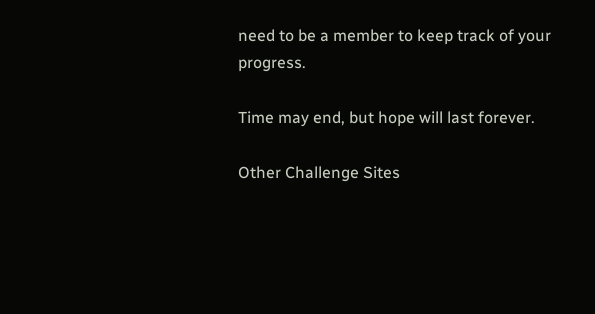need to be a member to keep track of your progress.

Time may end, but hope will last forever.

Other Challenge Sites